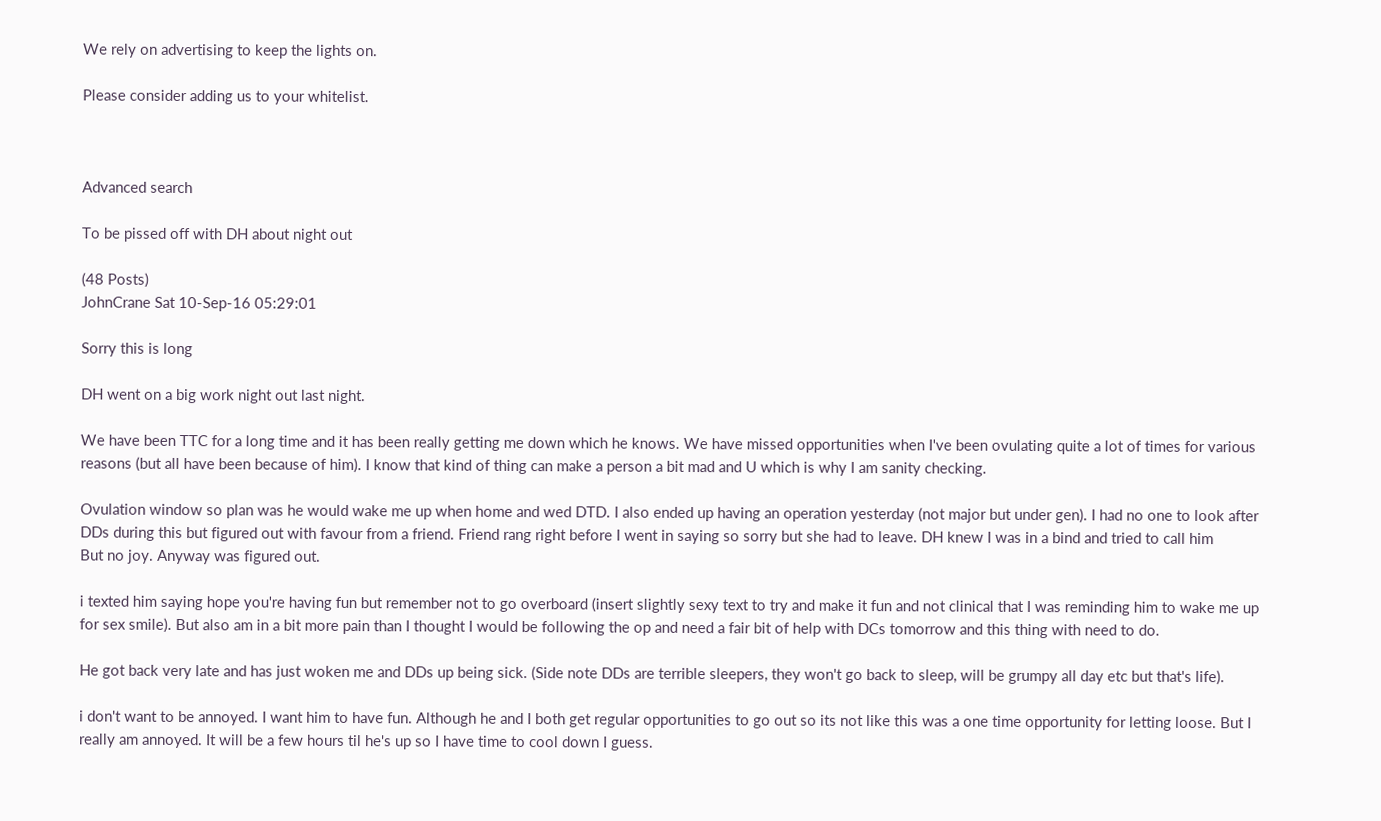We rely on advertising to keep the lights on.

Please consider adding us to your whitelist.



Advanced search

To be pissed off with DH about night out

(48 Posts)
JohnCrane Sat 10-Sep-16 05:29:01

Sorry this is long

DH went on a big work night out last night.

We have been TTC for a long time and it has been really getting me down which he knows. We have missed opportunities when I've been ovulating quite a lot of times for various reasons (but all have been because of him). I know that kind of thing can make a person a bit mad and U which is why I am sanity checking.

Ovulation window so plan was he would wake me up when home and wed DTD. I also ended up having an operation yesterday (not major but under gen). I had no one to look after DDs during this but figured out with favour from a friend. Friend rang right before I went in saying so sorry but she had to leave. DH knew I was in a bind and tried to call him
But no joy. Anyway was figured out.

i texted him saying hope you're having fun but remember not to go overboard (insert slightly sexy text to try and make it fun and not clinical that I was reminding him to wake me up for sex smile). But also am in a bit more pain than I thought I would be following the op and need a fair bit of help with DCs tomorrow and this thing with need to do.

He got back very late and has just woken me and DDs up being sick. (Side note DDs are terrible sleepers, they won't go back to sleep, will be grumpy all day etc but that's life).

i don't want to be annoyed. I want him to have fun. Although he and I both get regular opportunities to go out so its not like this was a one time opportunity for letting loose. But I really am annoyed. It will be a few hours til he's up so I have time to cool down I guess.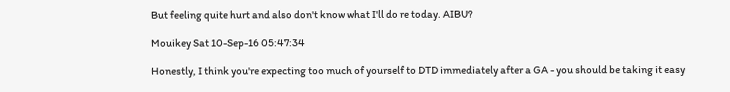But feeling quite hurt and also don't know what I'll do re today. AIBU?

Mouikey Sat 10-Sep-16 05:47:34

Honestly, I think you're expecting too much of yourself to DTD immediately after a GA - you should be taking it easy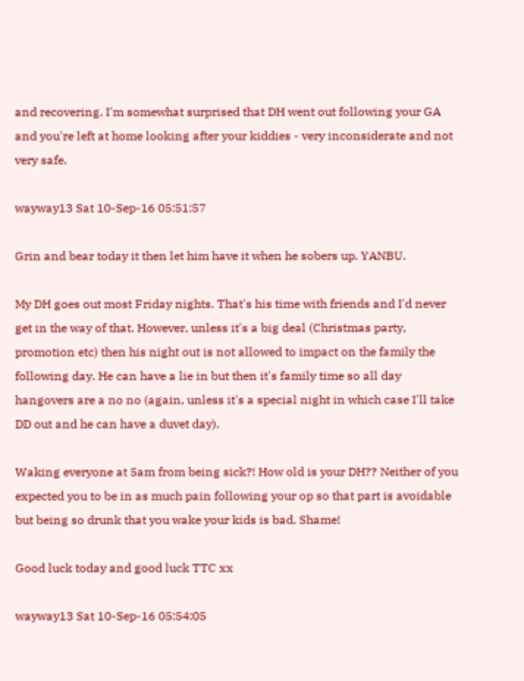and recovering. I'm somewhat surprised that DH went out following your GA and you're left at home looking after your kiddies - very inconsiderate and not very safe.

wayway13 Sat 10-Sep-16 05:51:57

Grin and bear today it then let him have it when he sobers up. YANBU.

My DH goes out most Friday nights. That's his time with friends and I'd never get in the way of that. However, unless it's a big deal (Christmas party, promotion etc) then his night out is not allowed to impact on the family the following day. He can have a lie in but then it's family time so all day hangovers are a no no (again, unless it's a special night in which case I'll take DD out and he can have a duvet day).

Waking everyone at 5am from being sick?! How old is your DH?? Neither of you expected you to be in as much pain following your op so that part is avoidable but being so drunk that you wake your kids is bad. Shame!

Good luck today and good luck TTC xx

wayway13 Sat 10-Sep-16 05:54:05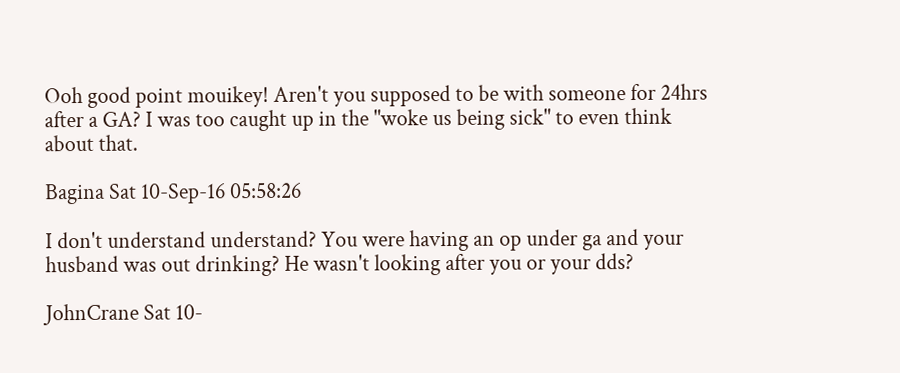Ooh good point mouikey! Aren't you supposed to be with someone for 24hrs after a GA? I was too caught up in the "woke us being sick" to even think about that.

Bagina Sat 10-Sep-16 05:58:26

I don't understand understand? You were having an op under ga and your husband was out drinking? He wasn't looking after you or your dds?

JohnCrane Sat 10-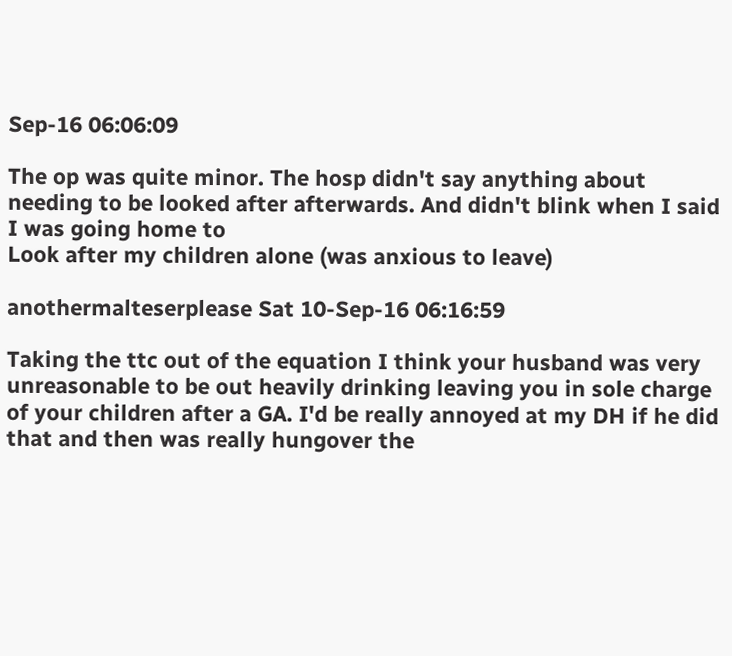Sep-16 06:06:09

The op was quite minor. The hosp didn't say anything about needing to be looked after afterwards. And didn't blink when I said I was going home to
Look after my children alone (was anxious to leave)

anothermalteserplease Sat 10-Sep-16 06:16:59

Taking the ttc out of the equation I think your husband was very unreasonable to be out heavily drinking leaving you in sole charge of your children after a GA. I'd be really annoyed at my DH if he did that and then was really hungover the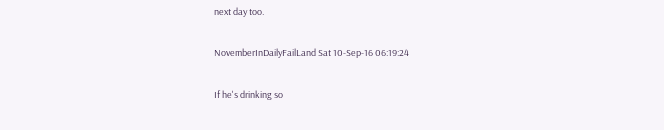next day too.

NovemberInDailyFailLand Sat 10-Sep-16 06:19:24

If he's drinking so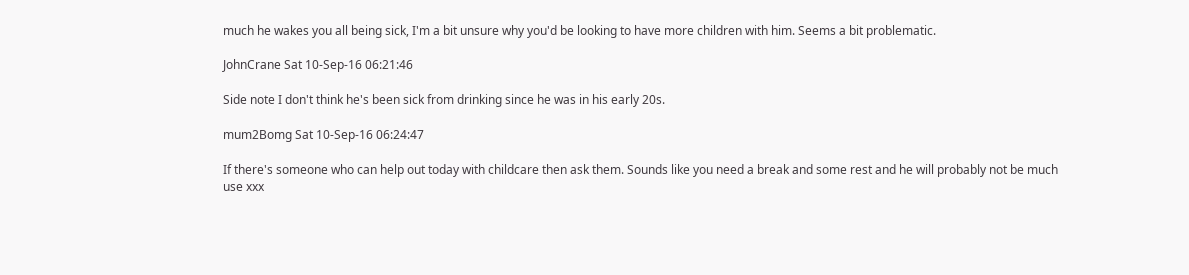much he wakes you all being sick, I'm a bit unsure why you'd be looking to have more children with him. Seems a bit problematic.

JohnCrane Sat 10-Sep-16 06:21:46

Side note I don't think he's been sick from drinking since he was in his early 20s.

mum2Bomg Sat 10-Sep-16 06:24:47

If there's someone who can help out today with childcare then ask them. Sounds like you need a break and some rest and he will probably not be much use xxx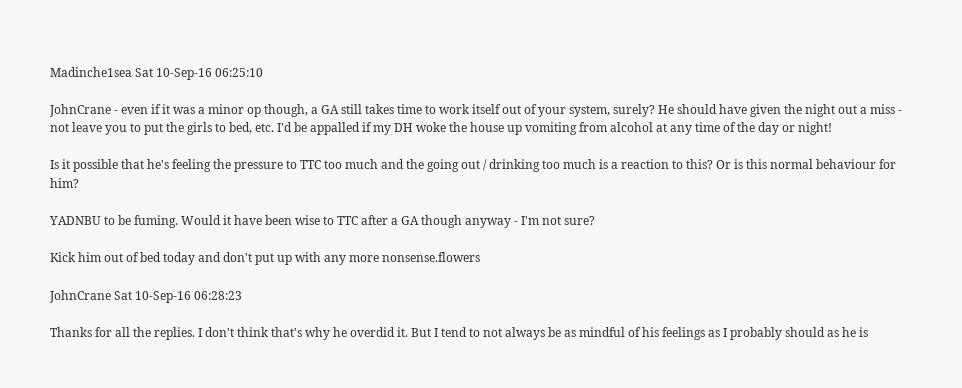Madinche1sea Sat 10-Sep-16 06:25:10

JohnCrane - even if it was a minor op though, a GA still takes time to work itself out of your system, surely? He should have given the night out a miss - not leave you to put the girls to bed, etc. I'd be appalled if my DH woke the house up vomiting from alcohol at any time of the day or night!

Is it possible that he's feeling the pressure to TTC too much and the going out / drinking too much is a reaction to this? Or is this normal behaviour for him?

YADNBU to be fuming. Would it have been wise to TTC after a GA though anyway - I'm not sure?

Kick him out of bed today and don't put up with any more nonsense.flowers

JohnCrane Sat 10-Sep-16 06:28:23

Thanks for all the replies. I don't think that's why he overdid it. But I tend to not always be as mindful of his feelings as I probably should as he is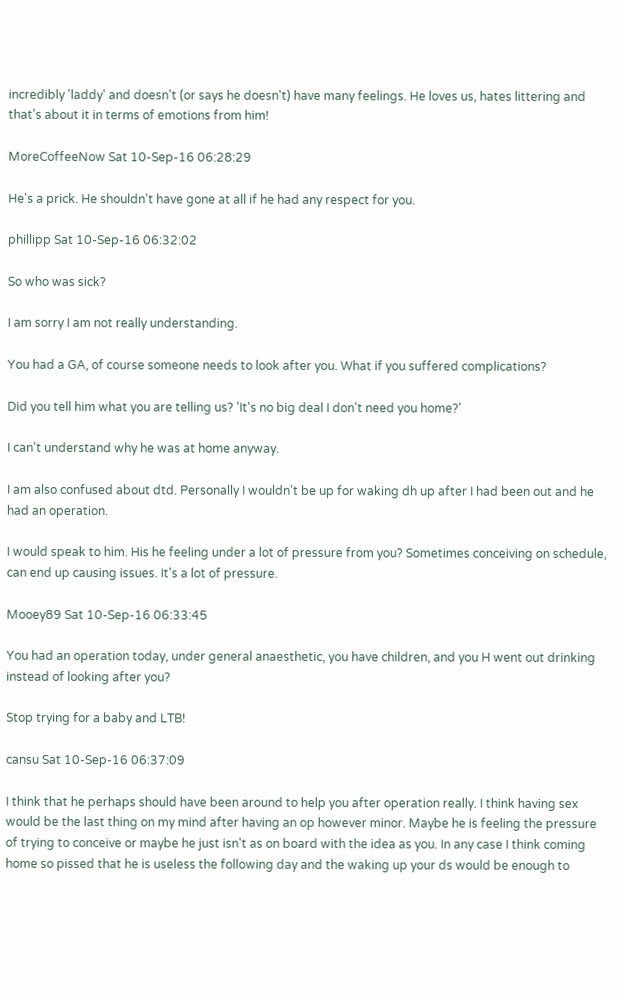incredibly 'laddy' and doesn't (or says he doesn't) have many feelings. He loves us, hates littering and that's about it in terms of emotions from him!

MoreCoffeeNow Sat 10-Sep-16 06:28:29

He's a prick. He shouldn't have gone at all if he had any respect for you.

phillipp Sat 10-Sep-16 06:32:02

So who was sick?

I am sorry I am not really understanding.

You had a GA, of course someone needs to look after you. What if you suffered complications?

Did you tell him what you are telling us? 'It's no big deal I don't need you home?'

I can't understand why he was at home anyway.

I am also confused about dtd. Personally I wouldn't be up for waking dh up after I had been out and he had an operation.

I would speak to him. His he feeling under a lot of pressure from you? Sometimes conceiving on schedule, can end up causing issues. It's a lot of pressure.

Mooey89 Sat 10-Sep-16 06:33:45

You had an operation today, under general anaesthetic, you have children, and you H went out drinking instead of looking after you?

Stop trying for a baby and LTB!

cansu Sat 10-Sep-16 06:37:09

I think that he perhaps should have been around to help you after operation really. I think having sex would be the last thing on my mind after having an op however minor. Maybe he is feeling the pressure of trying to conceive or maybe he just isn't as on board with the idea as you. In any case I think coming home so pissed that he is useless the following day and the waking up your ds would be enough to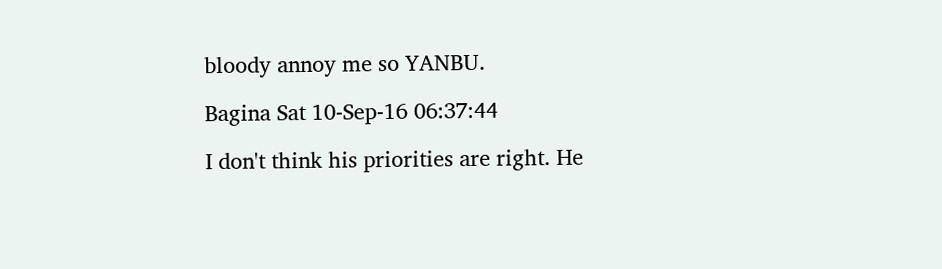bloody annoy me so YANBU.

Bagina Sat 10-Sep-16 06:37:44

I don't think his priorities are right. He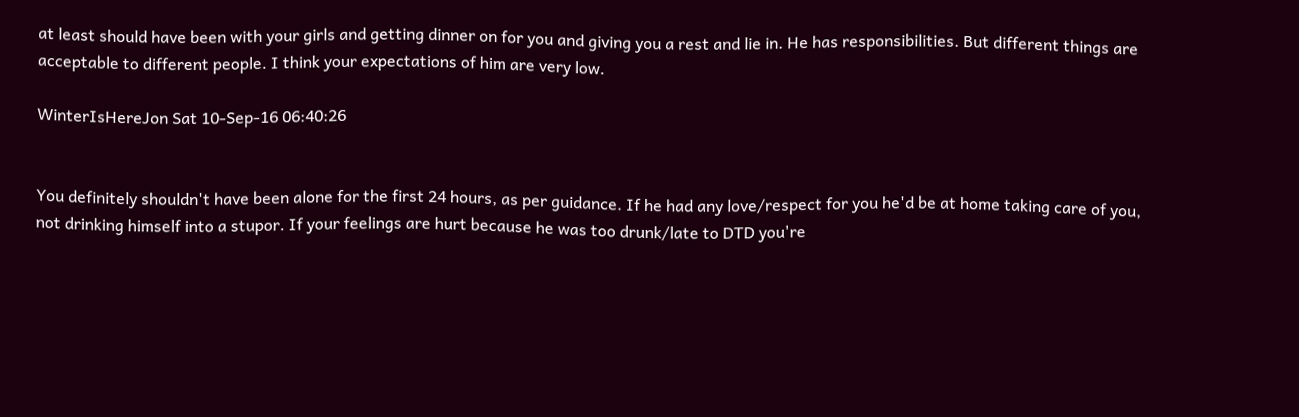at least should have been with your girls and getting dinner on for you and giving you a rest and lie in. He has responsibilities. But different things are acceptable to different people. I think your expectations of him are very low.

WinterIsHereJon Sat 10-Sep-16 06:40:26


You definitely shouldn't have been alone for the first 24 hours, as per guidance. If he had any love/respect for you he'd be at home taking care of you, not drinking himself into a stupor. If your feelings are hurt because he was too drunk/late to DTD you're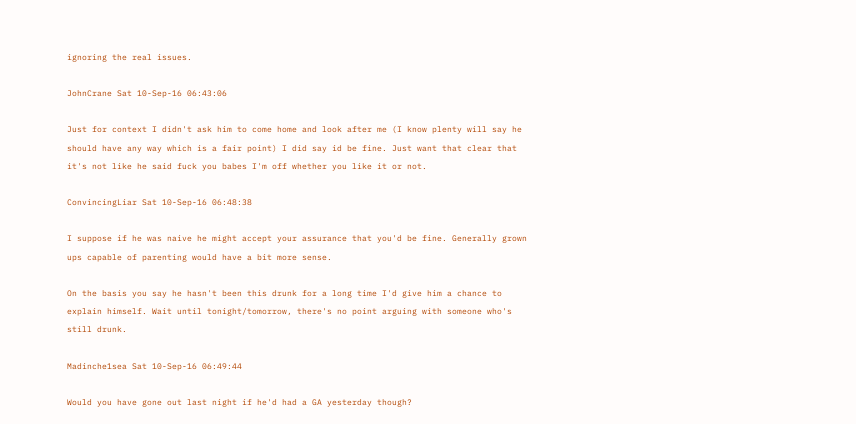ignoring the real issues.

JohnCrane Sat 10-Sep-16 06:43:06

Just for context I didn't ask him to come home and look after me (I know plenty will say he should have any way which is a fair point) I did say id be fine. Just want that clear that it's not like he said fuck you babes I'm off whether you like it or not.

ConvincingLiar Sat 10-Sep-16 06:48:38

I suppose if he was naive he might accept your assurance that you'd be fine. Generally grown ups capable of parenting would have a bit more sense.

On the basis you say he hasn't been this drunk for a long time I'd give him a chance to explain himself. Wait until tonight/tomorrow, there's no point arguing with someone who's still drunk.

Madinche1sea Sat 10-Sep-16 06:49:44

Would you have gone out last night if he'd had a GA yesterday though?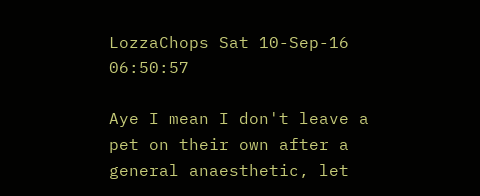LozzaChops Sat 10-Sep-16 06:50:57

Aye I mean I don't leave a pet on their own after a general anaesthetic, let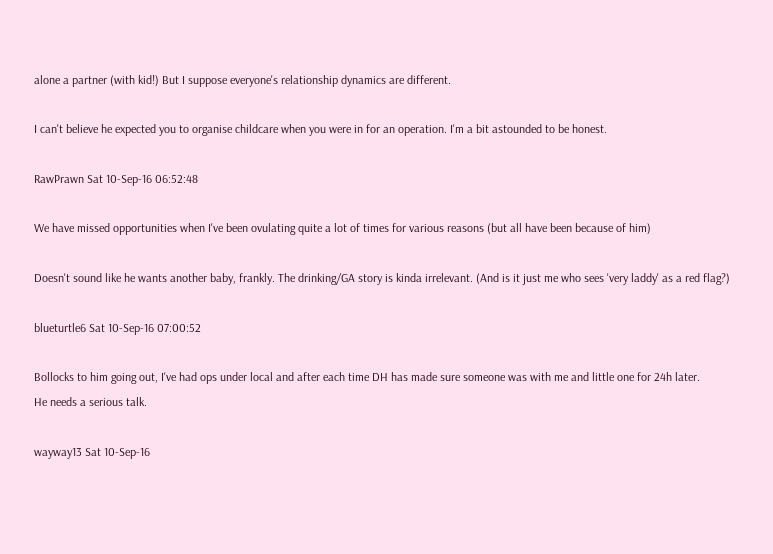alone a partner (with kid!) But I suppose everyone's relationship dynamics are different.

I can't believe he expected you to organise childcare when you were in for an operation. I'm a bit astounded to be honest.

RawPrawn Sat 10-Sep-16 06:52:48

We have missed opportunities when I've been ovulating quite a lot of times for various reasons (but all have been because of him)

Doesn't sound like he wants another baby, frankly. The drinking/GA story is kinda irrelevant. (And is it just me who sees 'very laddy' as a red flag?)

blueturtle6 Sat 10-Sep-16 07:00:52

Bollocks to him going out, I've had ops under local and after each time DH has made sure someone was with me and little one for 24h later.
He needs a serious talk.

wayway13 Sat 10-Sep-16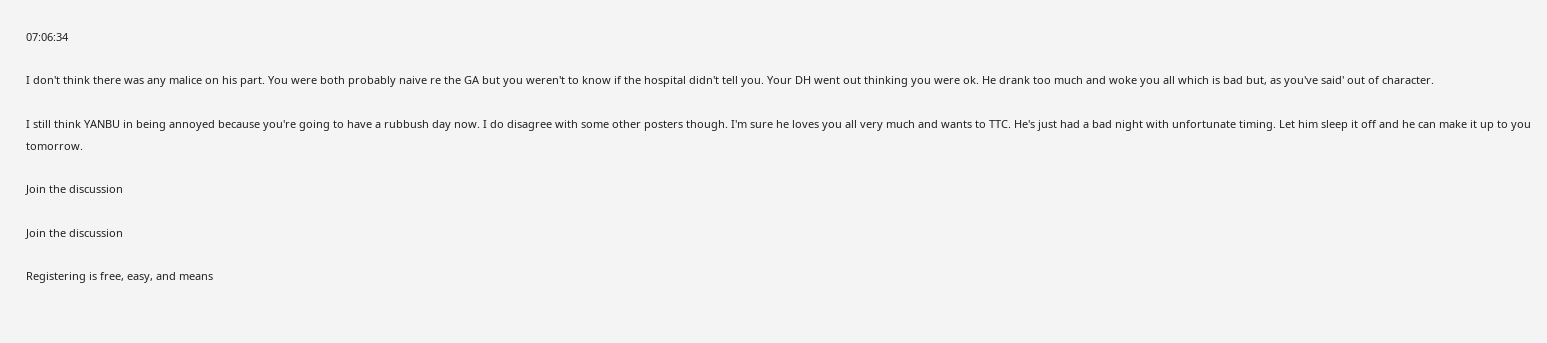07:06:34

I don't think there was any malice on his part. You were both probably naive re the GA but you weren't to know if the hospital didn't tell you. Your DH went out thinking you were ok. He drank too much and woke you all which is bad but, as you've said' out of character.

I still think YANBU in being annoyed because you're going to have a rubbush day now. I do disagree with some other posters though. I'm sure he loves you all very much and wants to TTC. He's just had a bad night with unfortunate timing. Let him sleep it off and he can make it up to you tomorrow.

Join the discussion

Join the discussion

Registering is free, easy, and means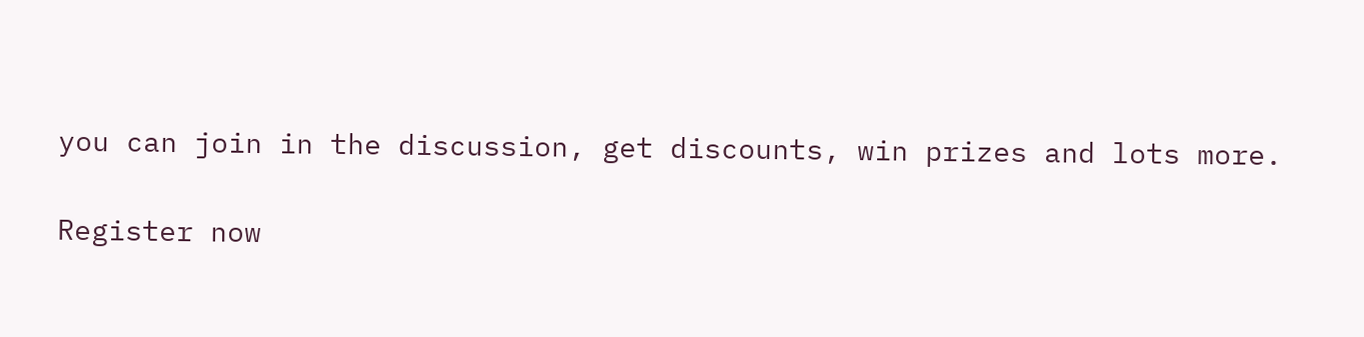you can join in the discussion, get discounts, win prizes and lots more.

Register now